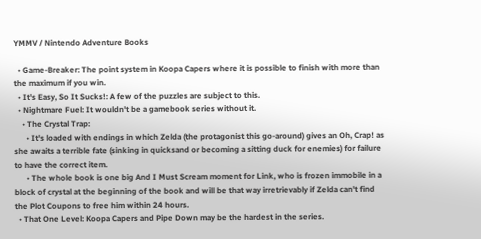YMMV / Nintendo Adventure Books

  • Game-Breaker: The point system in Koopa Capers where it is possible to finish with more than the maximum if you win.
  • It's Easy, So It Sucks!: A few of the puzzles are subject to this.
  • Nightmare Fuel: It wouldn't be a gamebook series without it.
    • The Crystal Trap:
      • It's loaded with endings in which Zelda (the protagonist this go-around) gives an Oh, Crap! as she awaits a terrible fate (sinking in quicksand or becoming a sitting duck for enemies) for failure to have the correct item.
      • The whole book is one big And I Must Scream moment for Link, who is frozen immobile in a block of crystal at the beginning of the book and will be that way irretrievably if Zelda can't find the Plot Coupons to free him within 24 hours.
  • That One Level: Koopa Capers and Pipe Down may be the hardest in the series.